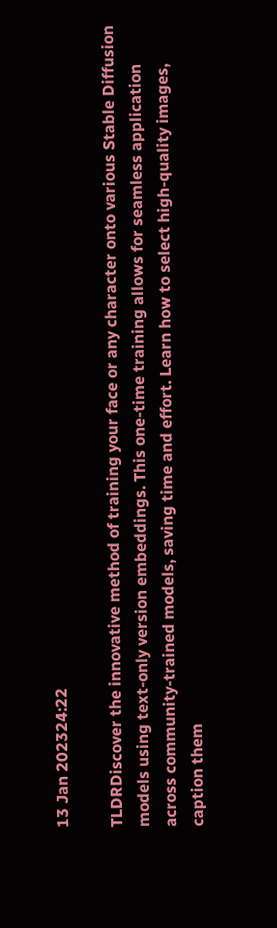13 Jan 202324:22

TLDRDiscover the innovative method of training your face or any character onto various Stable Diffusion models using text-only version embeddings. This one-time training allows for seamless application across community-trained models, saving time and effort. Learn how to select high-quality images, caption them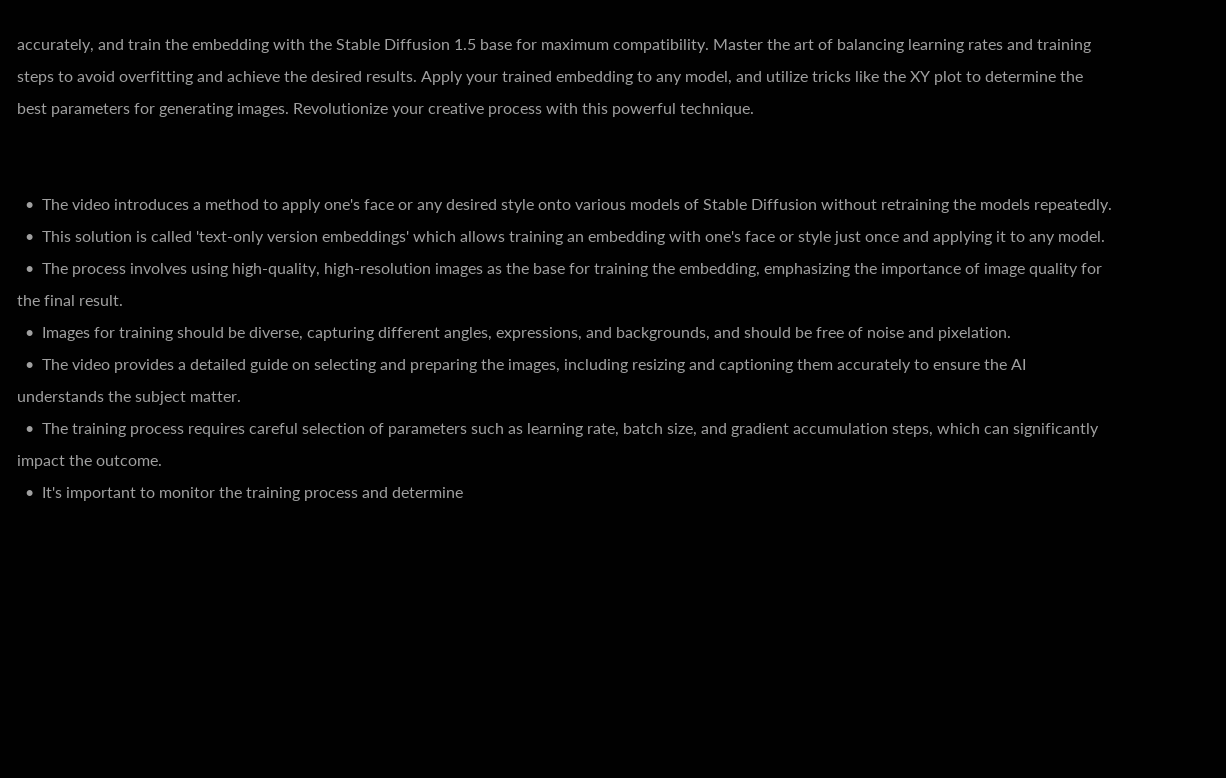accurately, and train the embedding with the Stable Diffusion 1.5 base for maximum compatibility. Master the art of balancing learning rates and training steps to avoid overfitting and achieve the desired results. Apply your trained embedding to any model, and utilize tricks like the XY plot to determine the best parameters for generating images. Revolutionize your creative process with this powerful technique.


  •  The video introduces a method to apply one's face or any desired style onto various models of Stable Diffusion without retraining the models repeatedly.
  •  This solution is called 'text-only version embeddings' which allows training an embedding with one's face or style just once and applying it to any model.
  •  The process involves using high-quality, high-resolution images as the base for training the embedding, emphasizing the importance of image quality for the final result.
  •  Images for training should be diverse, capturing different angles, expressions, and backgrounds, and should be free of noise and pixelation.
  •  The video provides a detailed guide on selecting and preparing the images, including resizing and captioning them accurately to ensure the AI understands the subject matter.
  •  The training process requires careful selection of parameters such as learning rate, batch size, and gradient accumulation steps, which can significantly impact the outcome.
  •  It's important to monitor the training process and determine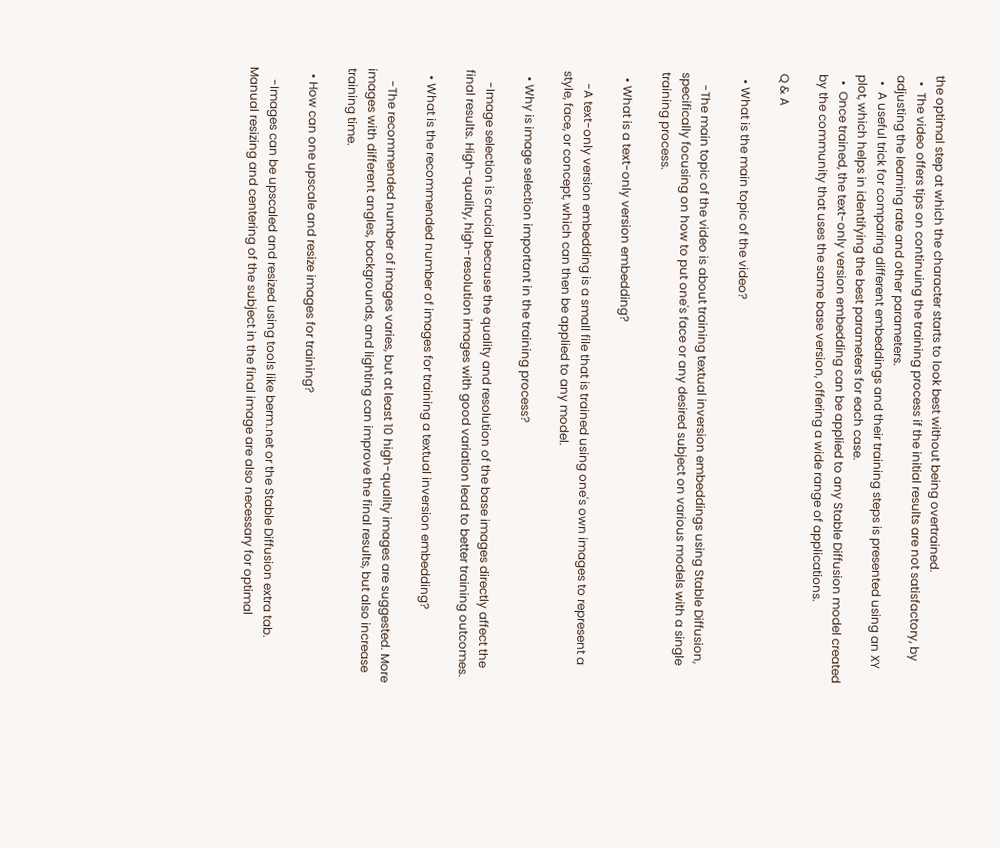the optimal step at which the character starts to look best without being overtrained.
  •  The video offers tips on continuing the training process if the initial results are not satisfactory, by adjusting the learning rate and other parameters.
  •  A useful trick for comparing different embeddings and their training steps is presented using an XY plot, which helps in identifying the best parameters for each case.
  •  Once trained, the text-only version embedding can be applied to any Stable Diffusion model created by the community that uses the same base version, offering a wide range of applications.

Q & A

  • What is the main topic of the video?

    -The main topic of the video is about training textual inversion embeddings using Stable Diffusion, specifically focusing on how to put one's face or any desired subject on various models with a single training process.

  • What is a text-only version embedding?

    -A text-only version embedding is a small file that is trained using one's own images to represent a style, face, or concept, which can then be applied to any model.

  • Why is image selection important in the training process?

    -Image selection is crucial because the quality and resolution of the base images directly affect the final results. High-quality, high-resolution images with good variation lead to better training outcomes.

  • What is the recommended number of images for training a textual inversion embedding?

    -The recommended number of images varies, but at least 10 high-quality images are suggested. More images with different angles, backgrounds, and lighting can improve the final results, but also increase training time.

  • How can one upscale and resize images for training?

    -Images can be upscaled and resized using tools like berm.net or the Stable Diffusion extra tab. Manual resizing and centering of the subject in the final image are also necessary for optimal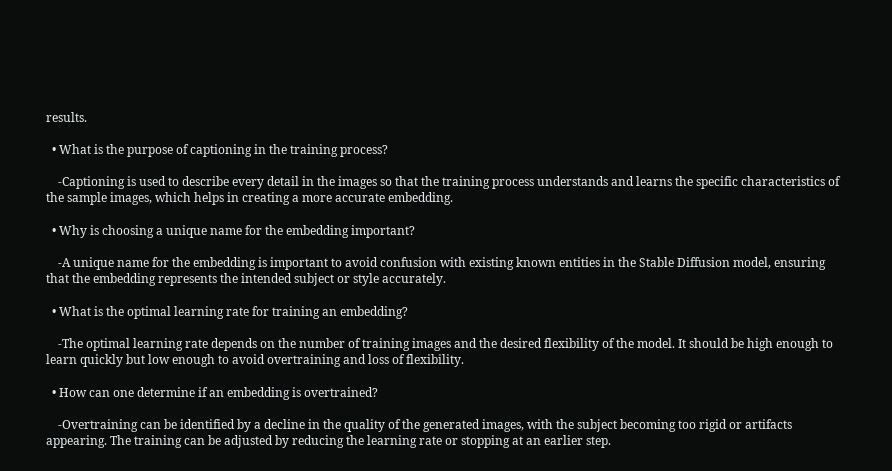results.

  • What is the purpose of captioning in the training process?

    -Captioning is used to describe every detail in the images so that the training process understands and learns the specific characteristics of the sample images, which helps in creating a more accurate embedding.

  • Why is choosing a unique name for the embedding important?

    -A unique name for the embedding is important to avoid confusion with existing known entities in the Stable Diffusion model, ensuring that the embedding represents the intended subject or style accurately.

  • What is the optimal learning rate for training an embedding?

    -The optimal learning rate depends on the number of training images and the desired flexibility of the model. It should be high enough to learn quickly but low enough to avoid overtraining and loss of flexibility.

  • How can one determine if an embedding is overtrained?

    -Overtraining can be identified by a decline in the quality of the generated images, with the subject becoming too rigid or artifacts appearing. The training can be adjusted by reducing the learning rate or stopping at an earlier step.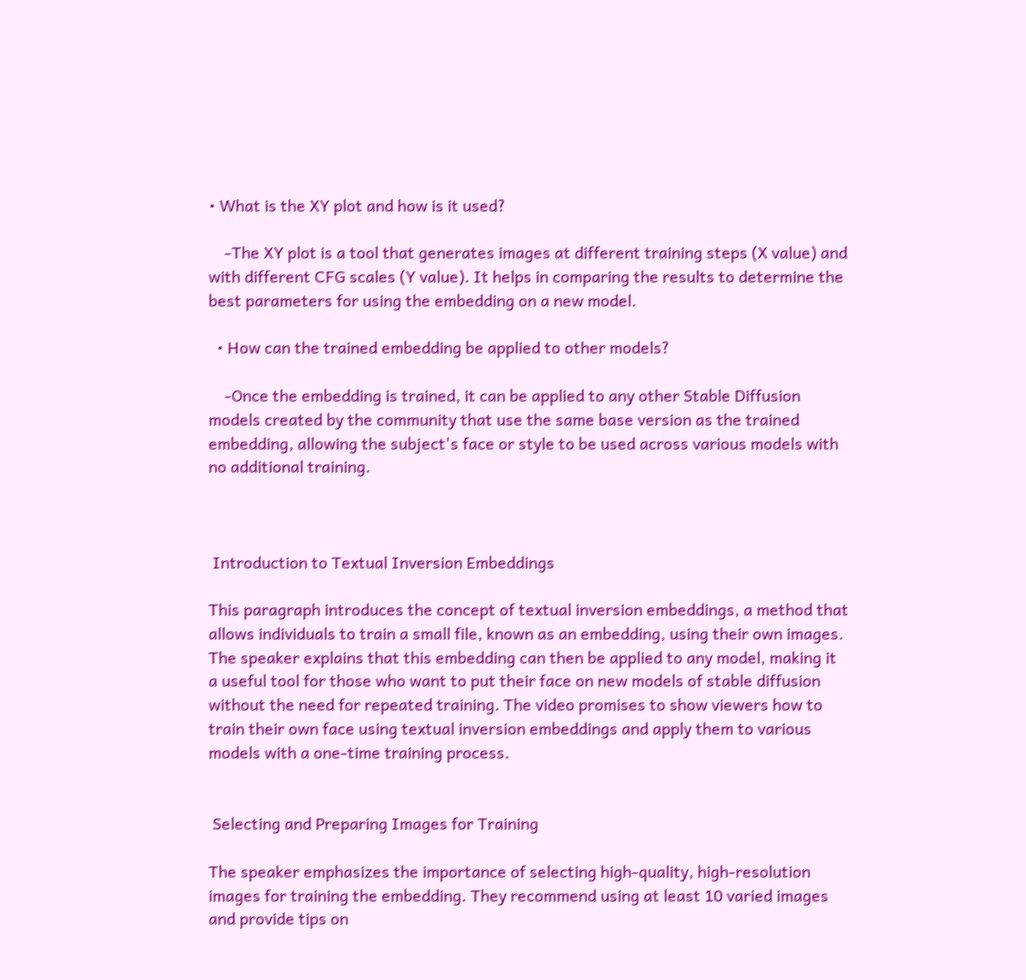• What is the XY plot and how is it used?

    -The XY plot is a tool that generates images at different training steps (X value) and with different CFG scales (Y value). It helps in comparing the results to determine the best parameters for using the embedding on a new model.

  • How can the trained embedding be applied to other models?

    -Once the embedding is trained, it can be applied to any other Stable Diffusion models created by the community that use the same base version as the trained embedding, allowing the subject's face or style to be used across various models with no additional training.



 Introduction to Textual Inversion Embeddings

This paragraph introduces the concept of textual inversion embeddings, a method that allows individuals to train a small file, known as an embedding, using their own images. The speaker explains that this embedding can then be applied to any model, making it a useful tool for those who want to put their face on new models of stable diffusion without the need for repeated training. The video promises to show viewers how to train their own face using textual inversion embeddings and apply them to various models with a one-time training process.


 Selecting and Preparing Images for Training

The speaker emphasizes the importance of selecting high-quality, high-resolution images for training the embedding. They recommend using at least 10 varied images and provide tips on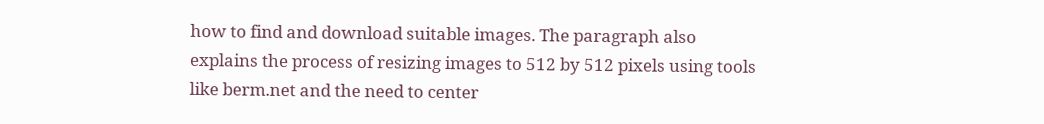how to find and download suitable images. The paragraph also explains the process of resizing images to 512 by 512 pixels using tools like berm.net and the need to center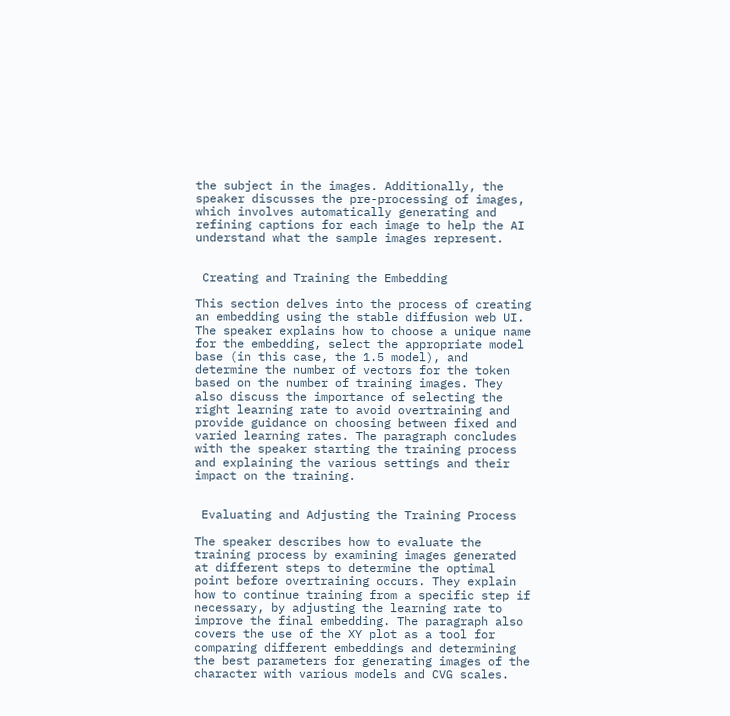the subject in the images. Additionally, the speaker discusses the pre-processing of images, which involves automatically generating and refining captions for each image to help the AI understand what the sample images represent.


 Creating and Training the Embedding

This section delves into the process of creating an embedding using the stable diffusion web UI. The speaker explains how to choose a unique name for the embedding, select the appropriate model base (in this case, the 1.5 model), and determine the number of vectors for the token based on the number of training images. They also discuss the importance of selecting the right learning rate to avoid overtraining and provide guidance on choosing between fixed and varied learning rates. The paragraph concludes with the speaker starting the training process and explaining the various settings and their impact on the training.


 Evaluating and Adjusting the Training Process

The speaker describes how to evaluate the training process by examining images generated at different steps to determine the optimal point before overtraining occurs. They explain how to continue training from a specific step if necessary, by adjusting the learning rate to improve the final embedding. The paragraph also covers the use of the XY plot as a tool for comparing different embeddings and determining the best parameters for generating images of the character with various models and CVG scales.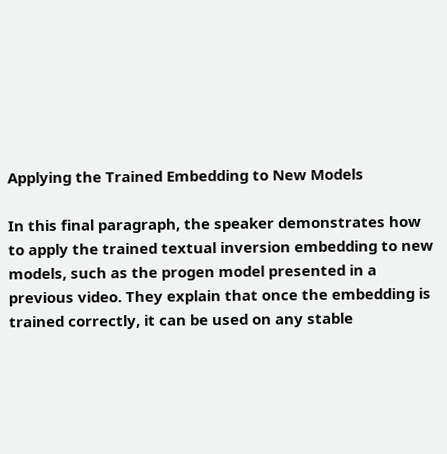Applying the Trained Embedding to New Models

In this final paragraph, the speaker demonstrates how to apply the trained textual inversion embedding to new models, such as the progen model presented in a previous video. They explain that once the embedding is trained correctly, it can be used on any stable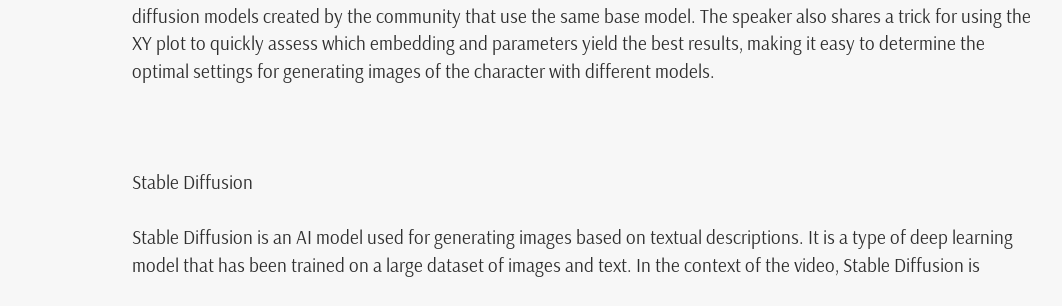diffusion models created by the community that use the same base model. The speaker also shares a trick for using the XY plot to quickly assess which embedding and parameters yield the best results, making it easy to determine the optimal settings for generating images of the character with different models.



Stable Diffusion

Stable Diffusion is an AI model used for generating images based on textual descriptions. It is a type of deep learning model that has been trained on a large dataset of images and text. In the context of the video, Stable Diffusion is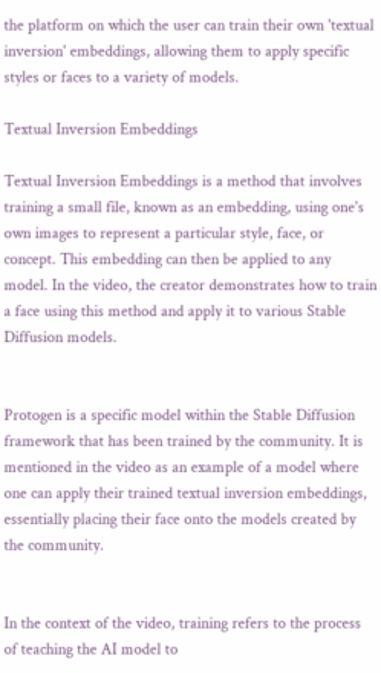the platform on which the user can train their own 'textual inversion' embeddings, allowing them to apply specific styles or faces to a variety of models.

Textual Inversion Embeddings

Textual Inversion Embeddings is a method that involves training a small file, known as an embedding, using one's own images to represent a particular style, face, or concept. This embedding can then be applied to any model. In the video, the creator demonstrates how to train a face using this method and apply it to various Stable Diffusion models.


Protogen is a specific model within the Stable Diffusion framework that has been trained by the community. It is mentioned in the video as an example of a model where one can apply their trained textual inversion embeddings, essentially placing their face onto the models created by the community.


In the context of the video, training refers to the process of teaching the AI model to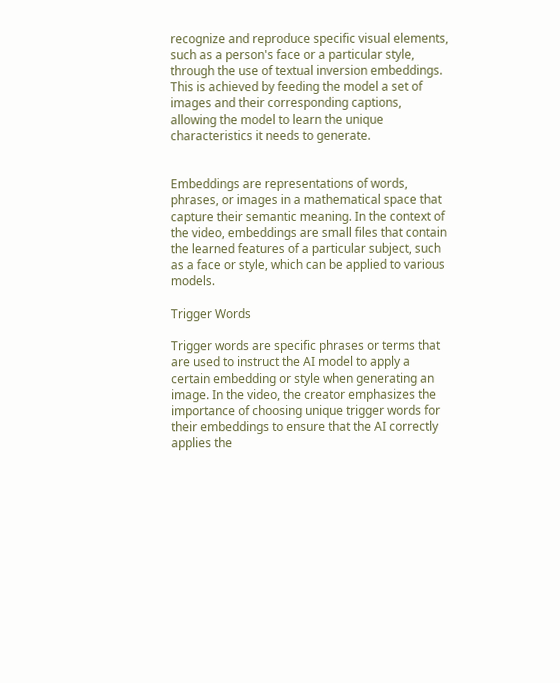recognize and reproduce specific visual elements, such as a person's face or a particular style, through the use of textual inversion embeddings. This is achieved by feeding the model a set of images and their corresponding captions, allowing the model to learn the unique characteristics it needs to generate.


Embeddings are representations of words, phrases, or images in a mathematical space that capture their semantic meaning. In the context of the video, embeddings are small files that contain the learned features of a particular subject, such as a face or style, which can be applied to various models.

Trigger Words

Trigger words are specific phrases or terms that are used to instruct the AI model to apply a certain embedding or style when generating an image. In the video, the creator emphasizes the importance of choosing unique trigger words for their embeddings to ensure that the AI correctly applies the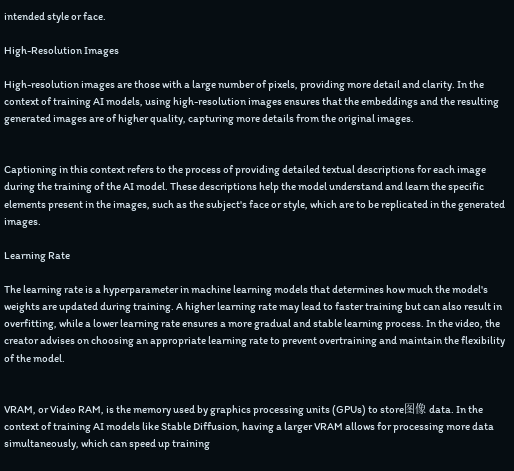intended style or face.

High-Resolution Images

High-resolution images are those with a large number of pixels, providing more detail and clarity. In the context of training AI models, using high-resolution images ensures that the embeddings and the resulting generated images are of higher quality, capturing more details from the original images.


Captioning in this context refers to the process of providing detailed textual descriptions for each image during the training of the AI model. These descriptions help the model understand and learn the specific elements present in the images, such as the subject's face or style, which are to be replicated in the generated images.

Learning Rate

The learning rate is a hyperparameter in machine learning models that determines how much the model's weights are updated during training. A higher learning rate may lead to faster training but can also result in overfitting, while a lower learning rate ensures a more gradual and stable learning process. In the video, the creator advises on choosing an appropriate learning rate to prevent overtraining and maintain the flexibility of the model.


VRAM, or Video RAM, is the memory used by graphics processing units (GPUs) to store图像 data. In the context of training AI models like Stable Diffusion, having a larger VRAM allows for processing more data simultaneously, which can speed up training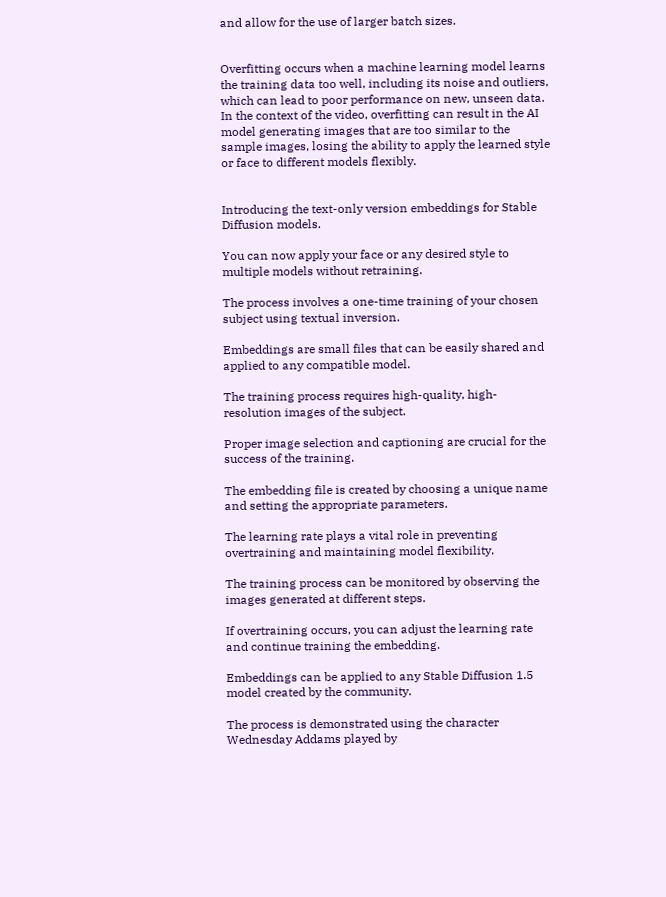and allow for the use of larger batch sizes.


Overfitting occurs when a machine learning model learns the training data too well, including its noise and outliers, which can lead to poor performance on new, unseen data. In the context of the video, overfitting can result in the AI model generating images that are too similar to the sample images, losing the ability to apply the learned style or face to different models flexibly.


Introducing the text-only version embeddings for Stable Diffusion models.

You can now apply your face or any desired style to multiple models without retraining.

The process involves a one-time training of your chosen subject using textual inversion.

Embeddings are small files that can be easily shared and applied to any compatible model.

The training process requires high-quality, high-resolution images of the subject.

Proper image selection and captioning are crucial for the success of the training.

The embedding file is created by choosing a unique name and setting the appropriate parameters.

The learning rate plays a vital role in preventing overtraining and maintaining model flexibility.

The training process can be monitored by observing the images generated at different steps.

If overtraining occurs, you can adjust the learning rate and continue training the embedding.

Embeddings can be applied to any Stable Diffusion 1.5 model created by the community.

The process is demonstrated using the character Wednesday Addams played by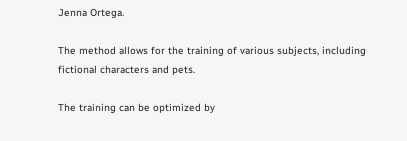Jenna Ortega.

The method allows for the training of various subjects, including fictional characters and pets.

The training can be optimized by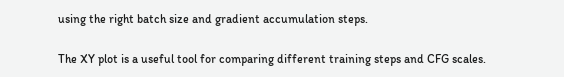using the right batch size and gradient accumulation steps.

The XY plot is a useful tool for comparing different training steps and CFG scales.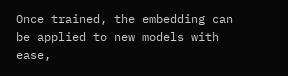Once trained, the embedding can be applied to new models with ease,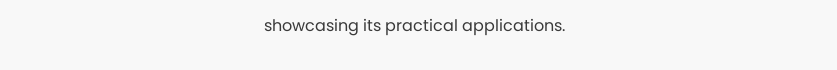showcasing its practical applications.